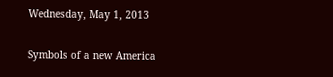Wednesday, May 1, 2013

Symbols of a new America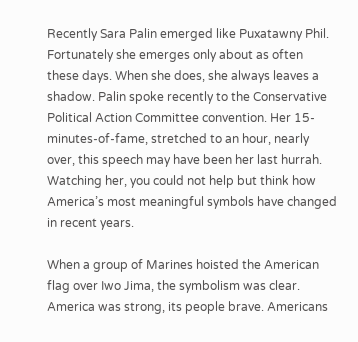Recently Sara Palin emerged like Puxatawny Phil. Fortunately she emerges only about as often these days. When she does, she always leaves a shadow. Palin spoke recently to the Conservative Political Action Committee convention. Her 15-minutes-of-fame, stretched to an hour, nearly over, this speech may have been her last hurrah. Watching her, you could not help but think how America’s most meaningful symbols have changed in recent years.

When a group of Marines hoisted the American flag over Iwo Jima, the symbolism was clear. America was strong, its people brave. Americans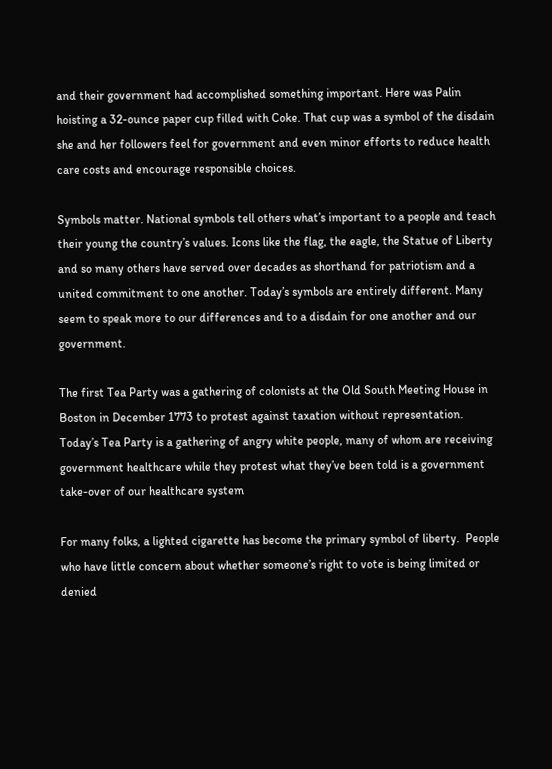and their government had accomplished something important. Here was Palin hoisting a 32-ounce paper cup filled with Coke. That cup was a symbol of the disdain she and her followers feel for government and even minor efforts to reduce health care costs and encourage responsible choices.

Symbols matter. National symbols tell others what’s important to a people and teach their young the country’s values. Icons like the flag, the eagle, the Statue of Liberty and so many others have served over decades as shorthand for patriotism and a united commitment to one another. Today’s symbols are entirely different. Many seem to speak more to our differences and to a disdain for one another and our government.

The first Tea Party was a gathering of colonists at the Old South Meeting House in Boston in December 1773 to protest against taxation without representation. Today’s Tea Party is a gathering of angry white people, many of whom are receiving government healthcare while they protest what they’ve been told is a government take-over of our healthcare system

For many folks, a lighted cigarette has become the primary symbol of liberty.  People who have little concern about whether someone’s right to vote is being limited or denied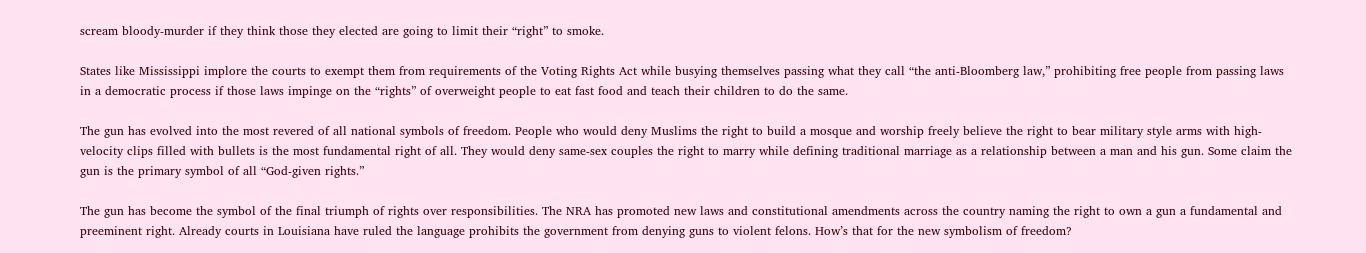scream bloody-murder if they think those they elected are going to limit their “right” to smoke.

States like Mississippi implore the courts to exempt them from requirements of the Voting Rights Act while busying themselves passing what they call “the anti-Bloomberg law,” prohibiting free people from passing laws in a democratic process if those laws impinge on the “rights” of overweight people to eat fast food and teach their children to do the same.

The gun has evolved into the most revered of all national symbols of freedom. People who would deny Muslims the right to build a mosque and worship freely believe the right to bear military style arms with high-velocity clips filled with bullets is the most fundamental right of all. They would deny same-sex couples the right to marry while defining traditional marriage as a relationship between a man and his gun. Some claim the gun is the primary symbol of all “God-given rights.”

The gun has become the symbol of the final triumph of rights over responsibilities. The NRA has promoted new laws and constitutional amendments across the country naming the right to own a gun a fundamental and preeminent right. Already courts in Louisiana have ruled the language prohibits the government from denying guns to violent felons. How’s that for the new symbolism of freedom?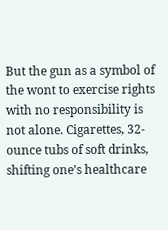But the gun as a symbol of the wont to exercise rights with no responsibility is not alone. Cigarettes, 32-ounce tubs of soft drinks, shifting one’s healthcare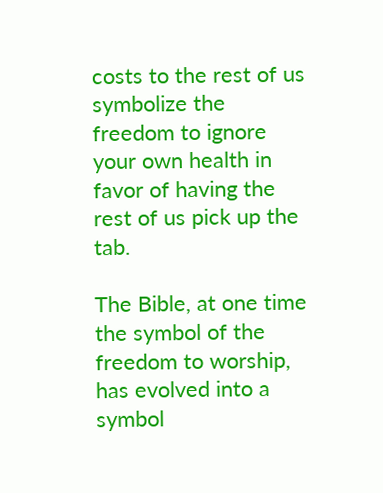costs to the rest of us symbolize the freedom to ignore your own health in favor of having the rest of us pick up the tab.

The Bible, at one time the symbol of the freedom to worship, has evolved into a symbol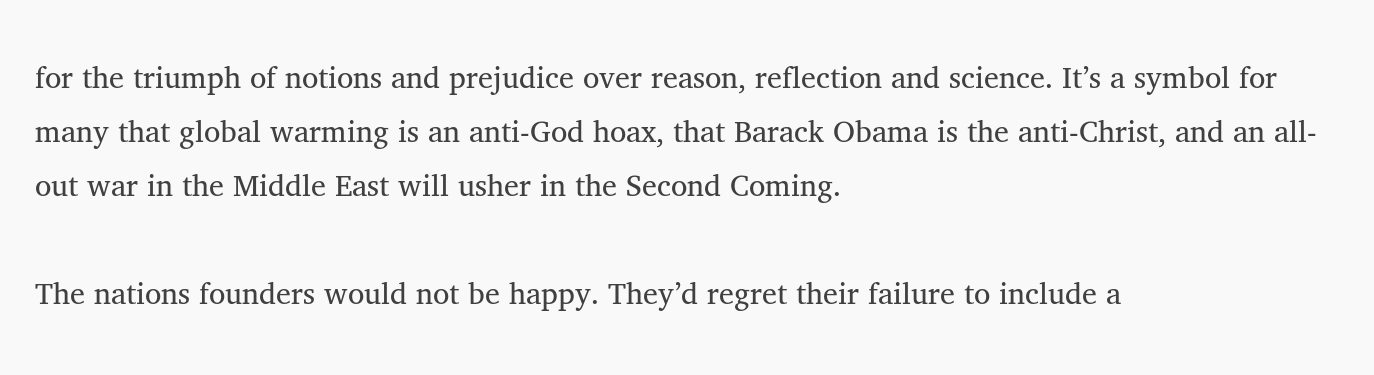for the triumph of notions and prejudice over reason, reflection and science. It’s a symbol for many that global warming is an anti-God hoax, that Barack Obama is the anti-Christ, and an all-out war in the Middle East will usher in the Second Coming.

The nations founders would not be happy. They’d regret their failure to include a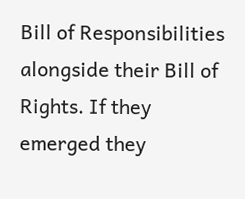Bill of Responsibilities alongside their Bill of Rights. If they emerged they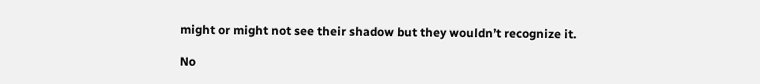might or might not see their shadow but they wouldn’t recognize it.

No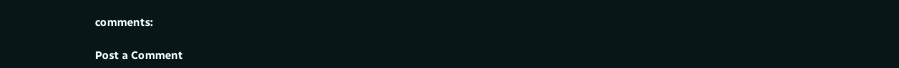comments:

Post a Comment